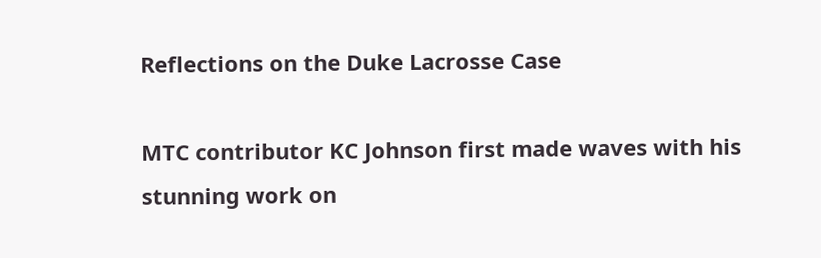Reflections on the Duke Lacrosse Case

MTC contributor KC Johnson first made waves with his stunning work on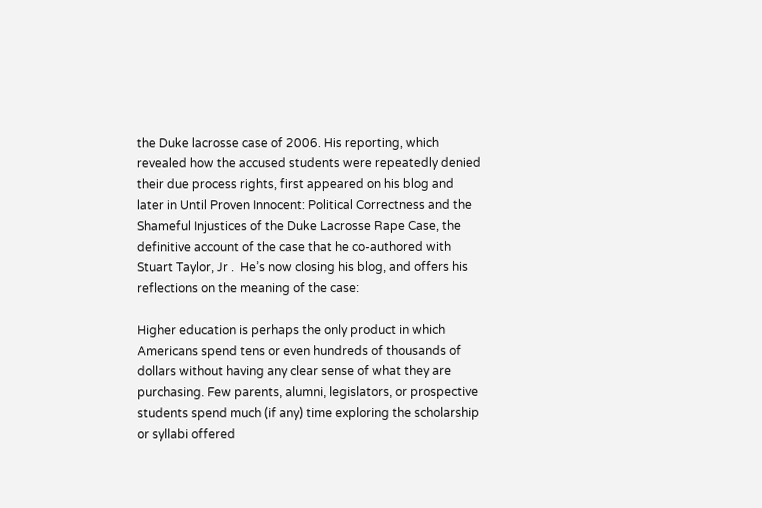the Duke lacrosse case of 2006. His reporting, which revealed how the accused students were repeatedly denied their due process rights, first appeared on his blog and later in Until Proven Innocent: Political Correctness and the Shameful Injustices of the Duke Lacrosse Rape Case, the definitive account of the case that he co-authored with Stuart Taylor, Jr .  He’s now closing his blog, and offers his reflections on the meaning of the case:

Higher education is perhaps the only product in which Americans spend tens or even hundreds of thousands of dollars without having any clear sense of what they are purchasing. Few parents, alumni, legislators, or prospective students spend much (if any) time exploring the scholarship or syllabi offered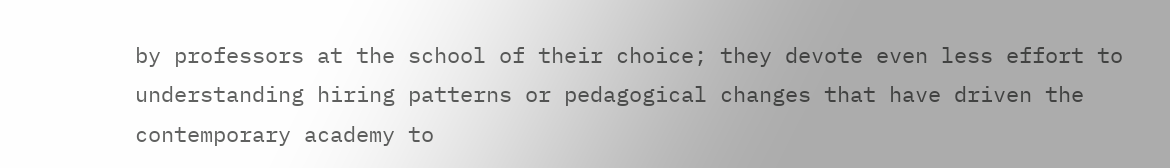by professors at the school of their choice; they devote even less effort to understanding hiring patterns or pedagogical changes that have driven the contemporary academy to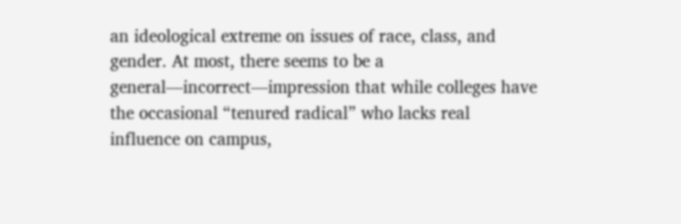an ideological extreme on issues of race, class, and gender. At most, there seems to be a general—incorrect—impression that while colleges have the occasional “tenured radical” who lacks real influence on campus,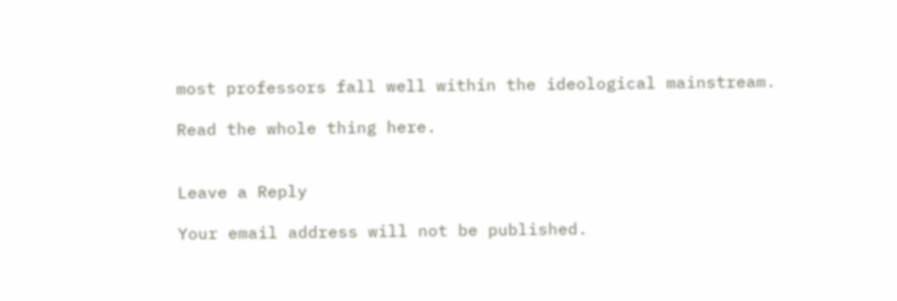most professors fall well within the ideological mainstream.

Read the whole thing here.


Leave a Reply

Your email address will not be published.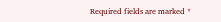Required fields are marked *